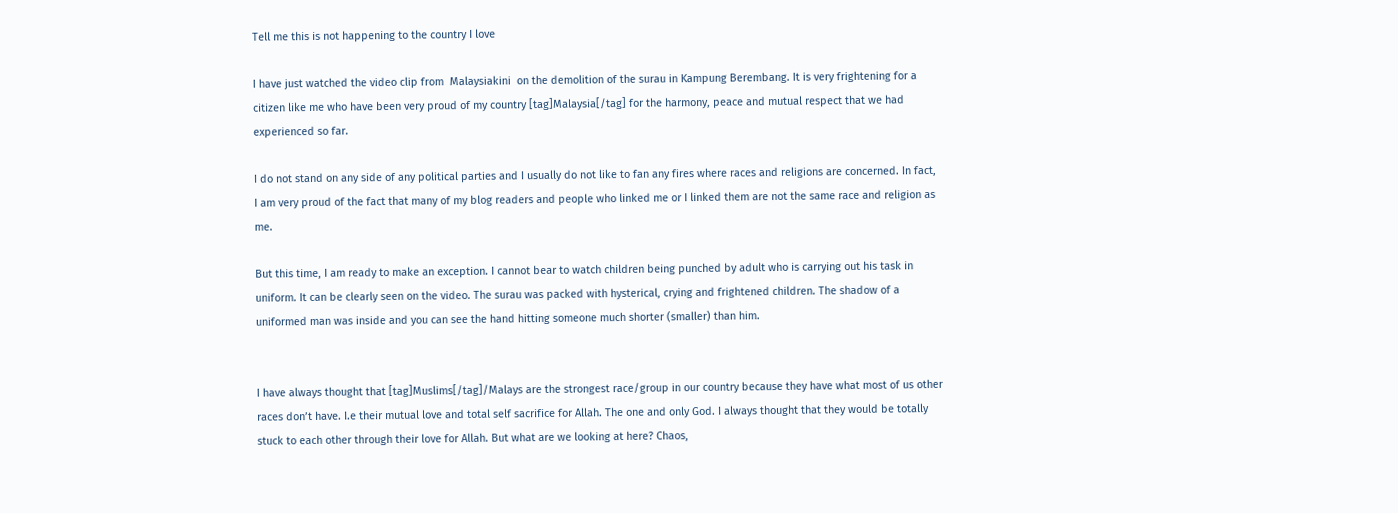Tell me this is not happening to the country I love

I have just watched the video clip from  Malaysiakini  on the demolition of the surau in Kampung Berembang. It is very frightening for a citizen like me who have been very proud of my country [tag]Malaysia[/tag] for the harmony, peace and mutual respect that we had experienced so far.

I do not stand on any side of any political parties and I usually do not like to fan any fires where races and religions are concerned. In fact, I am very proud of the fact that many of my blog readers and people who linked me or I linked them are not the same race and religion as me.

But this time, I am ready to make an exception. I cannot bear to watch children being punched by adult who is carrying out his task in uniform. It can be clearly seen on the video. The surau was packed with hysterical, crying and frightened children. The shadow of a uniformed man was inside and you can see the hand hitting someone much shorter (smaller) than him.


I have always thought that [tag]Muslims[/tag]/Malays are the strongest race/group in our country because they have what most of us other races don’t have. I.e their mutual love and total self sacrifice for Allah. The one and only God. I always thought that they would be totally stuck to each other through their love for Allah. But what are we looking at here? Chaos,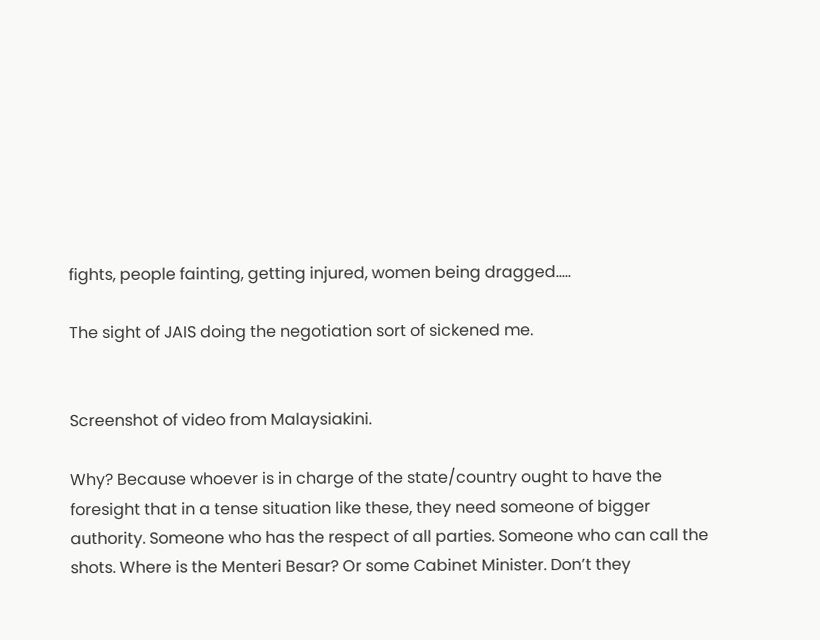fights, people fainting, getting injured, women being dragged…..

The sight of JAIS doing the negotiation sort of sickened me.


Screenshot of video from Malaysiakini.

Why? Because whoever is in charge of the state/country ought to have the foresight that in a tense situation like these, they need someone of bigger authority. Someone who has the respect of all parties. Someone who can call the shots. Where is the Menteri Besar? Or some Cabinet Minister. Don’t they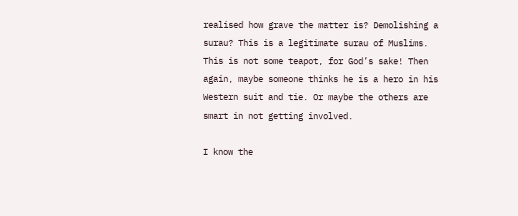realised how grave the matter is? Demolishing a surau? This is a legitimate surau of Muslims. This is not some teapot, for God’s sake! Then again, maybe someone thinks he is a hero in his Western suit and tie. Or maybe the others are smart in not getting involved.

I know the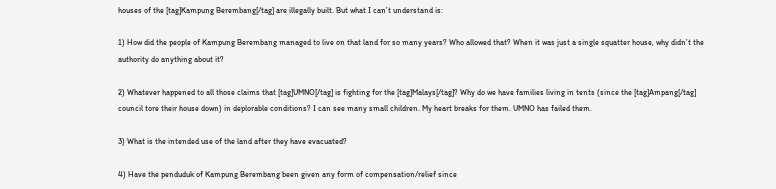houses of the [tag]Kampung Berembang[/tag] are illegally built. But what I can’t understand is:

1) How did the people of Kampung Berembang managed to live on that land for so many years? Who allowed that? When it was just a single squatter house, why didn’t the authority do anything about it?

2) Whatever happened to all those claims that [tag]UMNO[/tag] is fighting for the [tag]Malays[/tag]? Why do we have families living in tents (since the [tag]Ampang[/tag] council tore their house down) in deplorable conditions? I can see many small children. My heart breaks for them. UMNO has failed them.

3) What is the intended use of the land after they have evacuated?

4) Have the penduduk of Kampung Berembang been given any form of compensation/relief since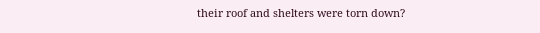their roof and shelters were torn down?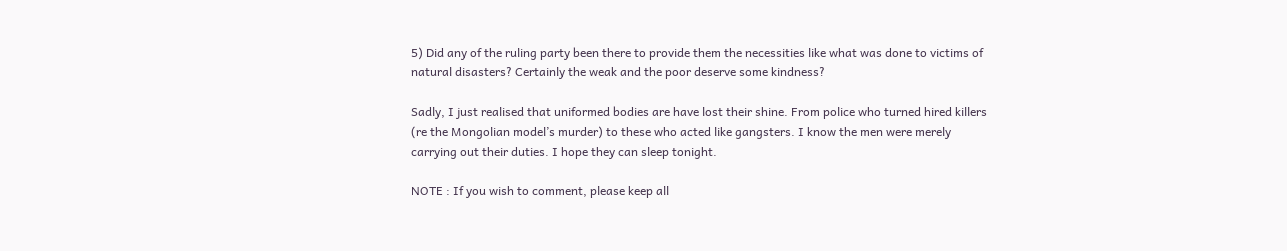5) Did any of the ruling party been there to provide them the necessities like what was done to victims of natural disasters? Certainly the weak and the poor deserve some kindness?

Sadly, I just realised that uniformed bodies are have lost their shine. From police who turned hired killers (re the Mongolian model’s murder) to these who acted like gangsters. I know the men were merely carrying out their duties. I hope they can sleep tonight.

NOTE : If you wish to comment, please keep all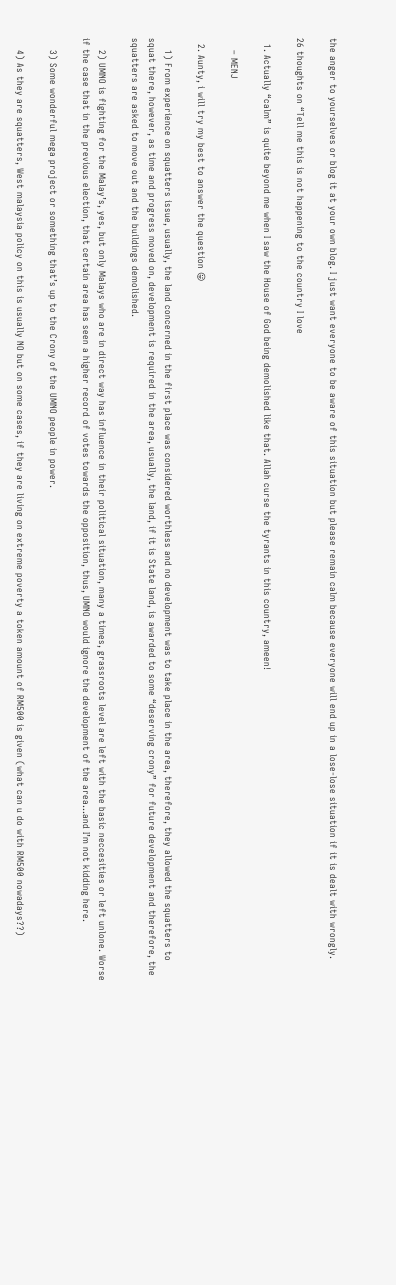the anger to yourselves or blog it at your own blog. I just want everyone to be aware of this situation but please remain calm because everyone will end up in a lose-lose situation if it is dealt with wrongly.

26 thoughts on “Tell me this is not happening to the country I love

  1. Actually “calm” is quite beyond me when I saw the House of God being demolished like that. Allah curse the tyrants in this country, ameen!

    – MENJ

  2. Aunty, i will try my best to answer the question 😛

    1) From experience on squatters issue, usually, the land concerned in the first place was considered worthless and no development was to take place in the area, therefore, they allowed the squatters to squat there, however, as time and progress moved on, development is required in the area, usually, the land, if it is State land, is awarded to some “deserving crony” for future development and therefore, the squatters are asked to move out and the buildings demolished.

    2) UMNO is fighting for the Malay’s, yes, but only Malays who are in direct way has influence in their political situation, many a times, grassroots level are left with the basic neccesities or left unlone. Worse if the case that in the previous election, that certain area has seen a higher record of votes towards the opposition, thus, UMNO would ignore the development of the area…and I’m not kidding here.

    3) Some wonderful mega project or something that’s up to the Crony of the UMNO people in power.

    4) As they are squatters, West malaysia policy on this is usually NO but on some cases, if they are living on extreme poverty a token amount of RM500 is given (what can u do with RM500 nowadays??)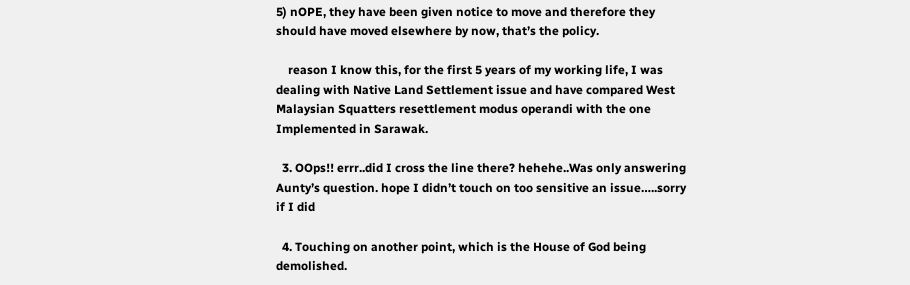5) nOPE, they have been given notice to move and therefore they should have moved elsewhere by now, that’s the policy.

    reason I know this, for the first 5 years of my working life, I was dealing with Native Land Settlement issue and have compared West Malaysian Squatters resettlement modus operandi with the one Implemented in Sarawak.

  3. OOps!! errr..did I cross the line there? hehehe..Was only answering Aunty’s question. hope I didn’t touch on too sensitive an issue…..sorry if I did

  4. Touching on another point, which is the House of God being demolished.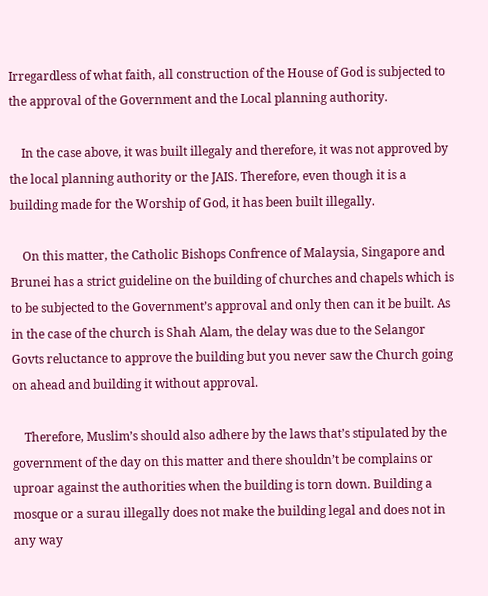Irregardless of what faith, all construction of the House of God is subjected to the approval of the Government and the Local planning authority.

    In the case above, it was built illegaly and therefore, it was not approved by the local planning authority or the JAIS. Therefore, even though it is a building made for the Worship of God, it has been built illegally.

    On this matter, the Catholic Bishops Confrence of Malaysia, Singapore and Brunei has a strict guideline on the building of churches and chapels which is to be subjected to the Government’s approval and only then can it be built. As in the case of the church is Shah Alam, the delay was due to the Selangor Govts reluctance to approve the building but you never saw the Church going on ahead and building it without approval.

    Therefore, Muslim’s should also adhere by the laws that’s stipulated by the government of the day on this matter and there shouldn’t be complains or uproar against the authorities when the building is torn down. Building a mosque or a surau illegally does not make the building legal and does not in any way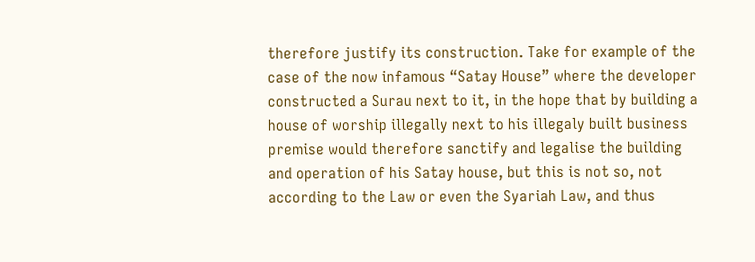therefore justify its construction. Take for example of the case of the now infamous “Satay House” where the developer constructed a Surau next to it, in the hope that by building a house of worship illegally next to his illegaly built business premise would therefore sanctify and legalise the building and operation of his Satay house, but this is not so, not according to the Law or even the Syariah Law, and thus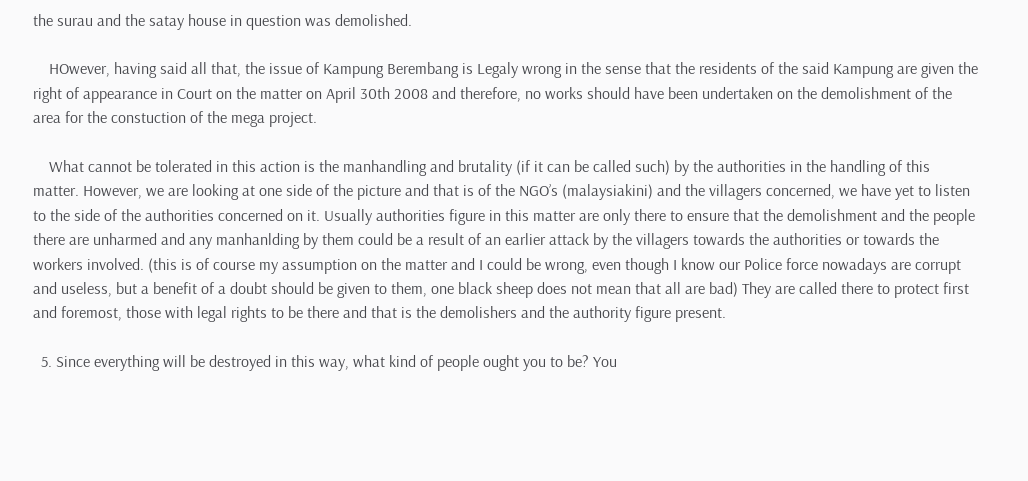the surau and the satay house in question was demolished.

    HOwever, having said all that, the issue of Kampung Berembang is Legaly wrong in the sense that the residents of the said Kampung are given the right of appearance in Court on the matter on April 30th 2008 and therefore, no works should have been undertaken on the demolishment of the area for the constuction of the mega project.

    What cannot be tolerated in this action is the manhandling and brutality (if it can be called such) by the authorities in the handling of this matter. However, we are looking at one side of the picture and that is of the NGO’s (malaysiakini) and the villagers concerned, we have yet to listen to the side of the authorities concerned on it. Usually authorities figure in this matter are only there to ensure that the demolishment and the people there are unharmed and any manhanlding by them could be a result of an earlier attack by the villagers towards the authorities or towards the workers involved. (this is of course my assumption on the matter and I could be wrong, even though I know our Police force nowadays are corrupt and useless, but a benefit of a doubt should be given to them, one black sheep does not mean that all are bad) They are called there to protect first and foremost, those with legal rights to be there and that is the demolishers and the authority figure present.

  5. Since everything will be destroyed in this way, what kind of people ought you to be? You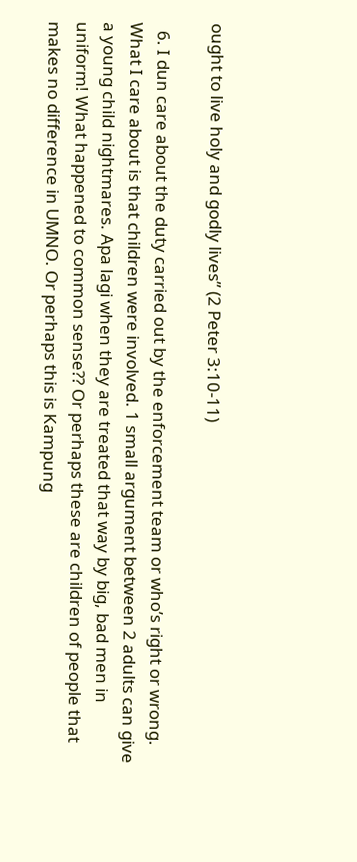ought to live holy and godly lives” (2 Peter 3:10-11)

  6. I dun care about the duty carried out by the enforcement team or who’s right or wrong. What I care about is that children were involved. 1 small argument between 2 adults can give a young child nightmares. Apa lagi when they are treated that way by big, bad men in uniform! What happened to common sense?? Or perhaps these are children of people that makes no difference in UMNO. Or perhaps this is Kampung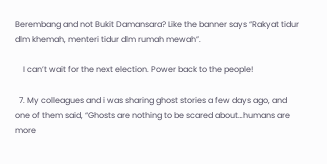Berembang and not Bukit Damansara? Like the banner says “Rakyat tidur dlm khemah, menteri tidur dlm rumah mewah”.

    I can’t wait for the next election. Power back to the people!

  7. My colleagues and i was sharing ghost stories a few days ago, and one of them said, “Ghosts are nothing to be scared about…humans are more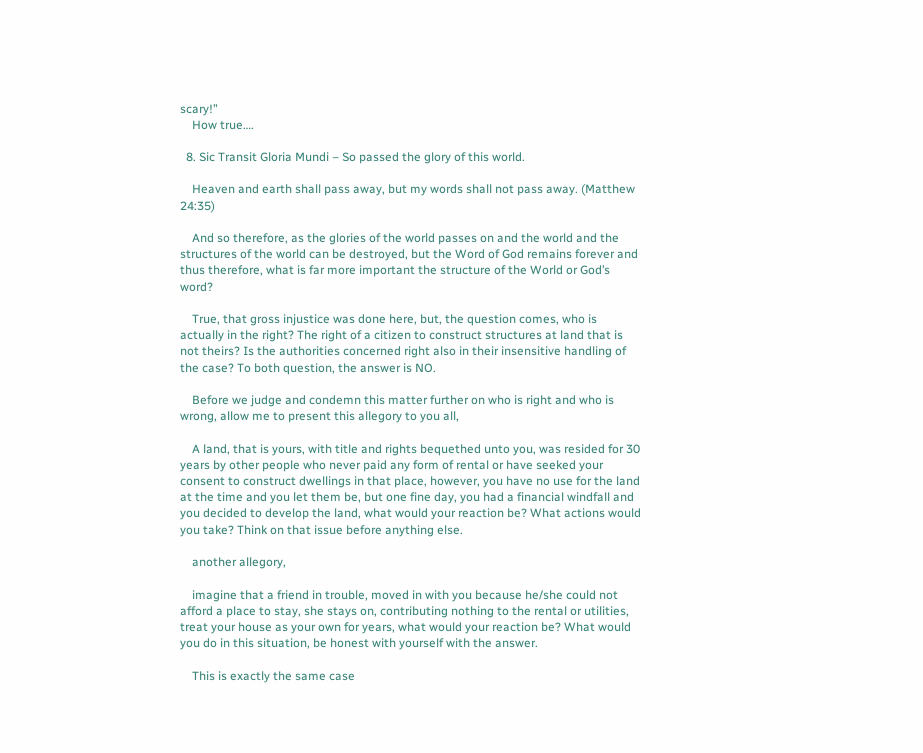scary!”
    How true….

  8. Sic Transit Gloria Mundi – So passed the glory of this world.

    Heaven and earth shall pass away, but my words shall not pass away. (Matthew 24:35)

    And so therefore, as the glories of the world passes on and the world and the structures of the world can be destroyed, but the Word of God remains forever and thus therefore, what is far more important the structure of the World or God’s word?

    True, that gross injustice was done here, but, the question comes, who is actually in the right? The right of a citizen to construct structures at land that is not theirs? Is the authorities concerned right also in their insensitive handling of the case? To both question, the answer is NO.

    Before we judge and condemn this matter further on who is right and who is wrong, allow me to present this allegory to you all,

    A land, that is yours, with title and rights bequethed unto you, was resided for 30 years by other people who never paid any form of rental or have seeked your consent to construct dwellings in that place, however, you have no use for the land at the time and you let them be, but one fine day, you had a financial windfall and you decided to develop the land, what would your reaction be? What actions would you take? Think on that issue before anything else.

    another allegory,

    imagine that a friend in trouble, moved in with you because he/she could not afford a place to stay, she stays on, contributing nothing to the rental or utilities, treat your house as your own for years, what would your reaction be? What would you do in this situation, be honest with yourself with the answer.

    This is exactly the same case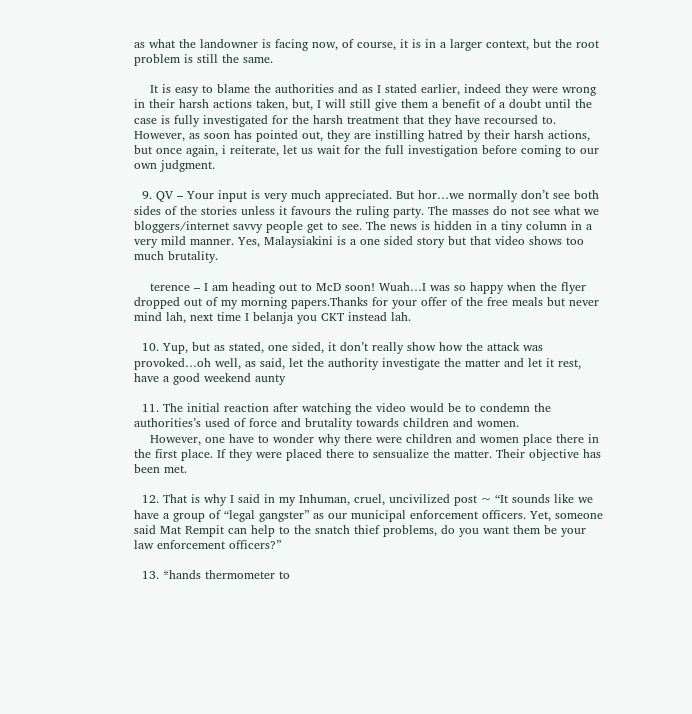as what the landowner is facing now, of course, it is in a larger context, but the root problem is still the same.

    It is easy to blame the authorities and as I stated earlier, indeed they were wrong in their harsh actions taken, but, I will still give them a benefit of a doubt until the case is fully investigated for the harsh treatment that they have recoursed to. However, as soon has pointed out, they are instilling hatred by their harsh actions, but once again, i reiterate, let us wait for the full investigation before coming to our own judgment.

  9. QV – Your input is very much appreciated. But hor…we normally don’t see both sides of the stories unless it favours the ruling party. The masses do not see what we bloggers/internet savvy people get to see. The news is hidden in a tiny column in a very mild manner. Yes, Malaysiakini is a one sided story but that video shows too much brutality.

    terence – I am heading out to McD soon! Wuah…I was so happy when the flyer dropped out of my morning papers.Thanks for your offer of the free meals but never mind lah, next time I belanja you CKT instead lah.

  10. Yup, but as stated, one sided, it don’t really show how the attack was provoked…oh well, as said, let the authority investigate the matter and let it rest, have a good weekend aunty

  11. The initial reaction after watching the video would be to condemn the authorities’s used of force and brutality towards children and women.
    However, one have to wonder why there were children and women place there in the first place. If they were placed there to sensualize the matter. Their objective has been met.

  12. That is why I said in my Inhuman, cruel, uncivilized post ~ “It sounds like we have a group of “legal gangster” as our municipal enforcement officers. Yet, someone said Mat Rempit can help to the snatch thief problems, do you want them be your law enforcement officers?”

  13. *hands thermometer to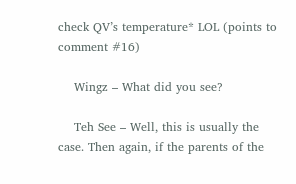check QV’s temperature* LOL (points to comment #16)

    Wingz – What did you see?

    Teh See – Well, this is usually the case. Then again, if the parents of the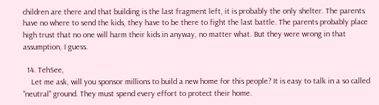children are there and that building is the last fragment left, it is probably the only shelter. The parents have no where to send the kids, they have to be there to fight the last battle. The parents probably place high trust that no one will harm their kids in anyway, no matter what. But they were wrong in that assumption, I guess.

  14. TehSee,
    Let me ask, will you sponsor millions to build a new home for this people? It is easy to talk in a so called “neutral” ground. They must spend every effort to protect their home.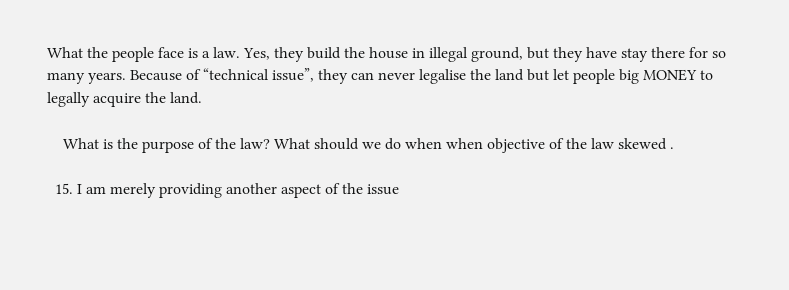What the people face is a law. Yes, they build the house in illegal ground, but they have stay there for so many years. Because of “technical issue”, they can never legalise the land but let people big MONEY to legally acquire the land.

    What is the purpose of the law? What should we do when when objective of the law skewed .

  15. I am merely providing another aspect of the issue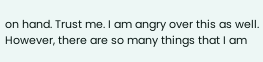on hand. Trust me. I am angry over this as well. However, there are so many things that I am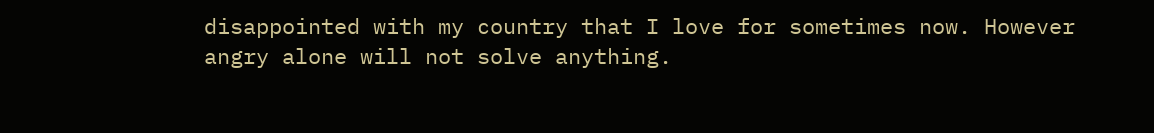disappointed with my country that I love for sometimes now. However angry alone will not solve anything.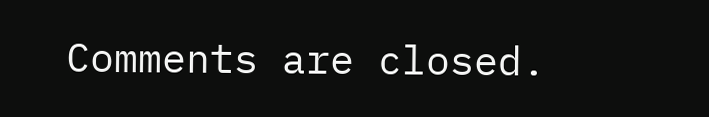Comments are closed.